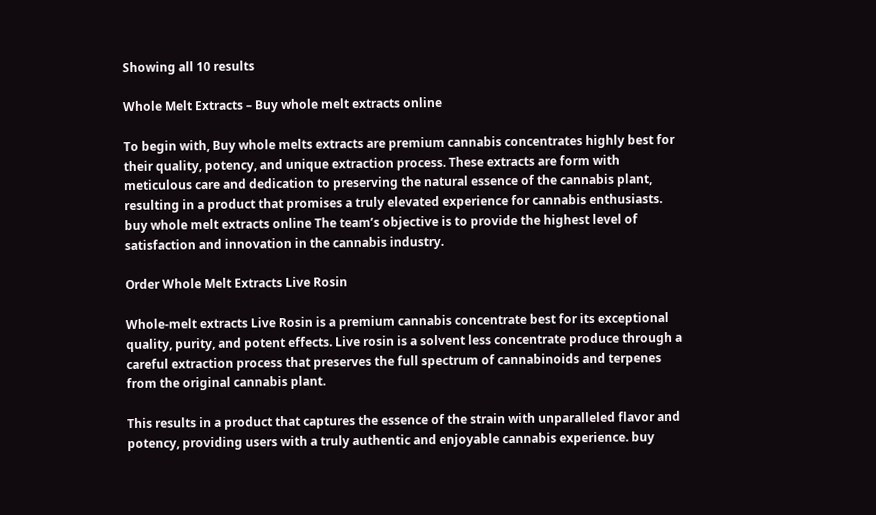Showing all 10 results

Whole Melt Extracts – Buy whole melt extracts online

To begin with, Buy whole melts extracts are premium cannabis concentrates highly best for their quality, potency, and unique extraction process. These extracts are form with meticulous care and dedication to preserving the natural essence of the cannabis plant, resulting in a product that promises a truly elevated experience for cannabis enthusiasts. buy whole melt extracts online The team’s objective is to provide the highest level of satisfaction and innovation in the cannabis industry.

Order Whole Melt Extracts Live Rosin

Whole-melt extracts Live Rosin is a premium cannabis concentrate best for its exceptional quality, purity, and potent effects. Live rosin is a solvent less concentrate produce through a careful extraction process that preserves the full spectrum of cannabinoids and terpenes from the original cannabis plant.

This results in a product that captures the essence of the strain with unparalleled flavor and potency, providing users with a truly authentic and enjoyable cannabis experience. buy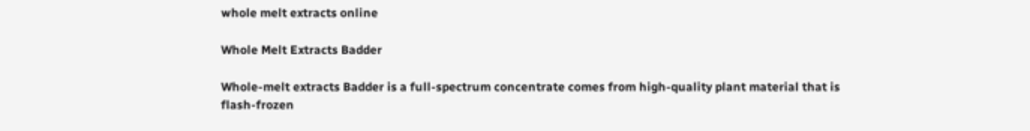whole melt extracts online

Whole Melt Extracts Badder

Whole-melt extracts Badder is a full-spectrum concentrate comes from high-quality plant material that is flash-frozen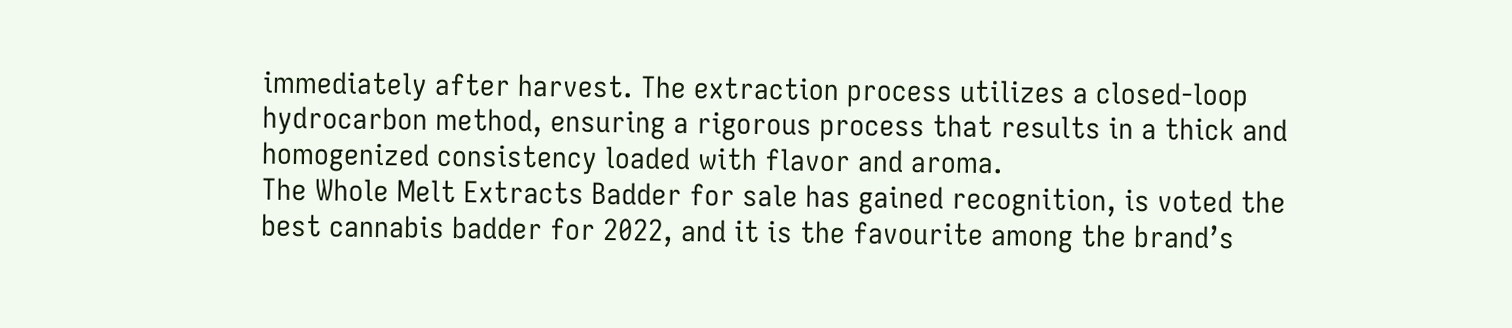immediately after harvest. The extraction process utilizes a closed-loop hydrocarbon method, ensuring a rigorous process that results in a thick and homogenized consistency loaded with flavor and aroma.
The Whole Melt Extracts Badder for sale has gained recognition, is voted the best cannabis badder for 2022, and it is the favourite among the brand’s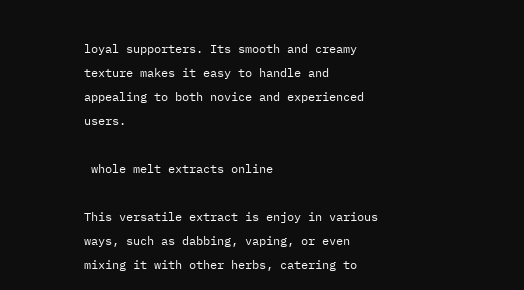loyal supporters. Its smooth and creamy texture makes it easy to handle and appealing to both novice and experienced users.

 whole melt extracts online

This versatile extract is enjoy in various ways, such as dabbing, vaping, or even mixing it with other herbs, catering to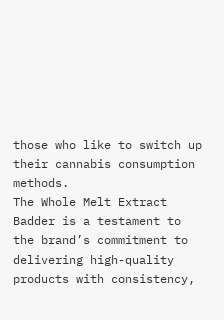those who like to switch up their cannabis consumption methods.
The Whole Melt Extract Badder is a testament to the brand’s commitment to delivering high-quality products with consistency,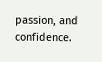passion, and confidence.